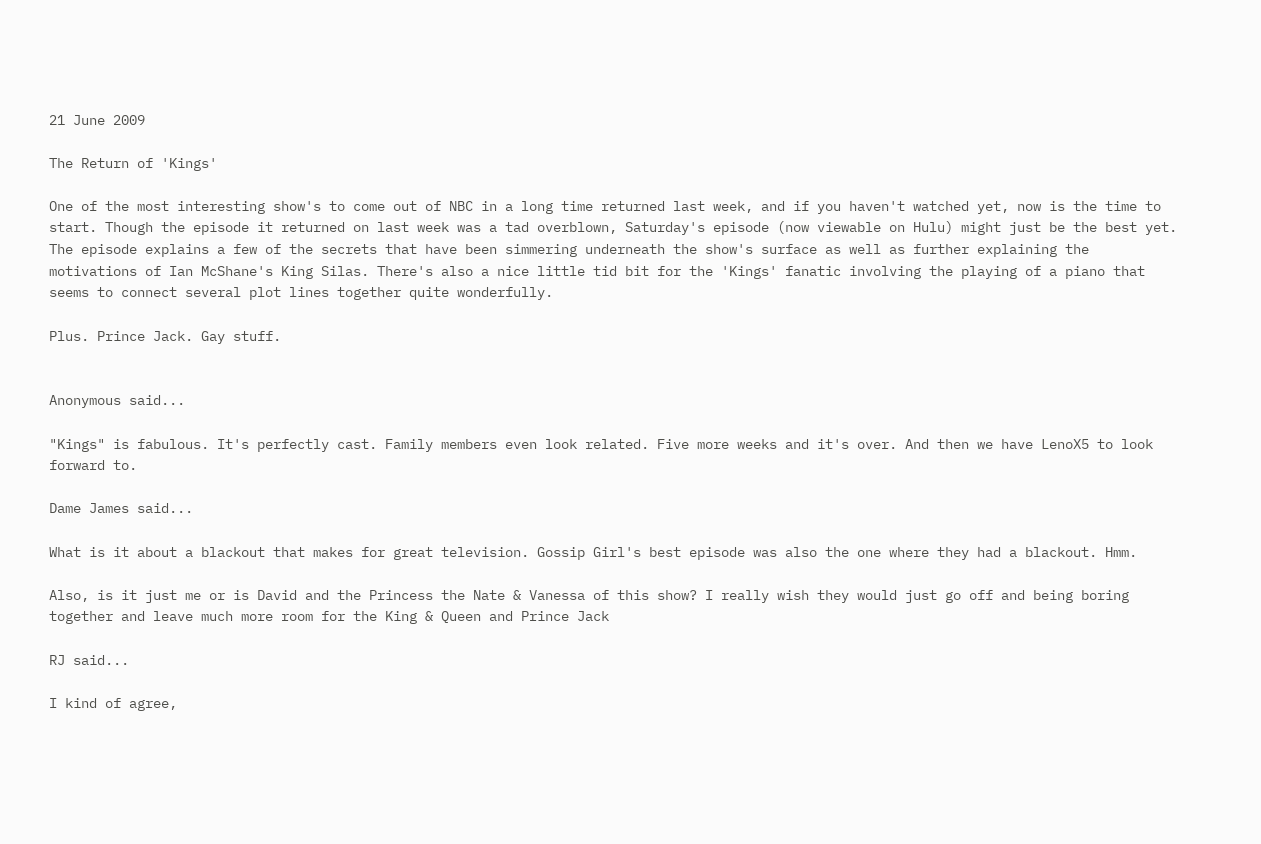21 June 2009

The Return of 'Kings'

One of the most interesting show's to come out of NBC in a long time returned last week, and if you haven't watched yet, now is the time to start. Though the episode it returned on last week was a tad overblown, Saturday's episode (now viewable on Hulu) might just be the best yet. The episode explains a few of the secrets that have been simmering underneath the show's surface as well as further explaining the motivations of Ian McShane's King Silas. There's also a nice little tid bit for the 'Kings' fanatic involving the playing of a piano that seems to connect several plot lines together quite wonderfully.

Plus. Prince Jack. Gay stuff.


Anonymous said...

"Kings" is fabulous. It's perfectly cast. Family members even look related. Five more weeks and it's over. And then we have LenoX5 to look forward to.

Dame James said...

What is it about a blackout that makes for great television. Gossip Girl's best episode was also the one where they had a blackout. Hmm.

Also, is it just me or is David and the Princess the Nate & Vanessa of this show? I really wish they would just go off and being boring together and leave much more room for the King & Queen and Prince Jack

RJ said...

I kind of agree,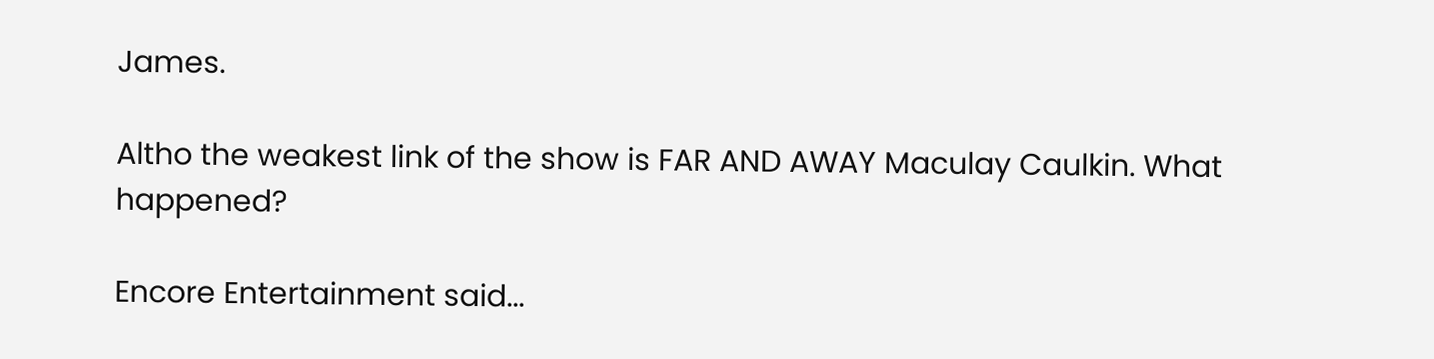James.

Altho the weakest link of the show is FAR AND AWAY Maculay Caulkin. What happened?

Encore Entertainment said...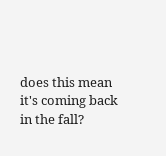does this mean it's coming back in the fall?